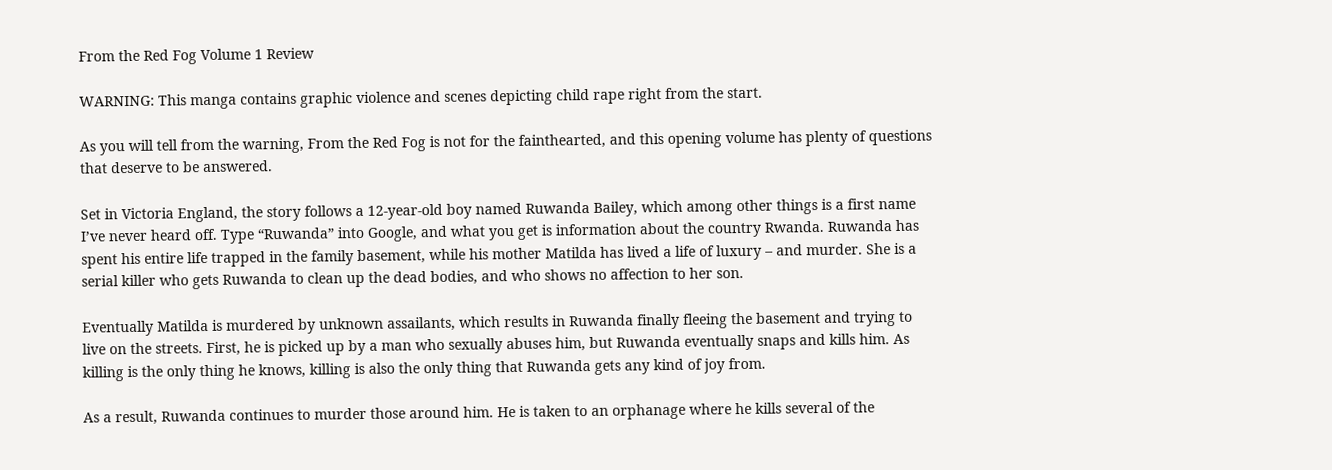From the Red Fog Volume 1 Review

WARNING: This manga contains graphic violence and scenes depicting child rape right from the start.

As you will tell from the warning, From the Red Fog is not for the fainthearted, and this opening volume has plenty of questions that deserve to be answered.

Set in Victoria England, the story follows a 12-year-old boy named Ruwanda Bailey, which among other things is a first name I’ve never heard off. Type “Ruwanda” into Google, and what you get is information about the country Rwanda. Ruwanda has spent his entire life trapped in the family basement, while his mother Matilda has lived a life of luxury – and murder. She is a serial killer who gets Ruwanda to clean up the dead bodies, and who shows no affection to her son.

Eventually Matilda is murdered by unknown assailants, which results in Ruwanda finally fleeing the basement and trying to live on the streets. First, he is picked up by a man who sexually abuses him, but Ruwanda eventually snaps and kills him. As killing is the only thing he knows, killing is also the only thing that Ruwanda gets any kind of joy from.

As a result, Ruwanda continues to murder those around him. He is taken to an orphanage where he kills several of the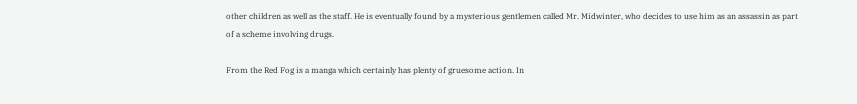other children as well as the staff. He is eventually found by a mysterious gentlemen called Mr. Midwinter, who decides to use him as an assassin as part of a scheme involving drugs.

From the Red Fog is a manga which certainly has plenty of gruesome action. In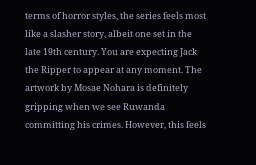terms of horror styles, the series feels most like a slasher story, albeit one set in the late 19th century. You are expecting Jack the Ripper to appear at any moment. The artwork by Mosae Nohara is definitely gripping when we see Ruwanda committing his crimes. However, this feels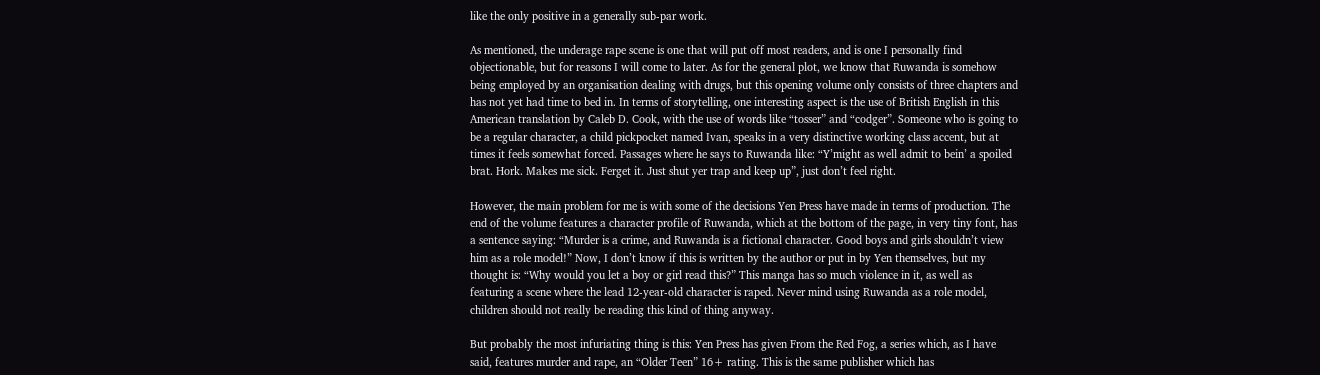like the only positive in a generally sub-par work.

As mentioned, the underage rape scene is one that will put off most readers, and is one I personally find objectionable, but for reasons I will come to later. As for the general plot, we know that Ruwanda is somehow being employed by an organisation dealing with drugs, but this opening volume only consists of three chapters and has not yet had time to bed in. In terms of storytelling, one interesting aspect is the use of British English in this American translation by Caleb D. Cook, with the use of words like “tosser” and “codger”. Someone who is going to be a regular character, a child pickpocket named Ivan, speaks in a very distinctive working class accent, but at times it feels somewhat forced. Passages where he says to Ruwanda like: “Y’might as well admit to bein’ a spoiled brat. Hork. Makes me sick. Ferget it. Just shut yer trap and keep up”, just don’t feel right.

However, the main problem for me is with some of the decisions Yen Press have made in terms of production. The end of the volume features a character profile of Ruwanda, which at the bottom of the page, in very tiny font, has a sentence saying: “Murder is a crime, and Ruwanda is a fictional character. Good boys and girls shouldn’t view him as a role model!” Now, I don’t know if this is written by the author or put in by Yen themselves, but my thought is: “Why would you let a boy or girl read this?” This manga has so much violence in it, as well as featuring a scene where the lead 12-year-old character is raped. Never mind using Ruwanda as a role model, children should not really be reading this kind of thing anyway.

But probably the most infuriating thing is this: Yen Press has given From the Red Fog, a series which, as I have said, features murder and rape, an “Older Teen” 16+ rating. This is the same publisher which has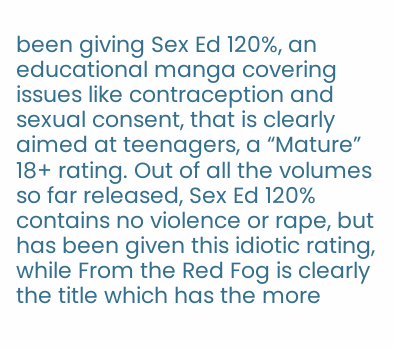been giving Sex Ed 120%, an educational manga covering issues like contraception and sexual consent, that is clearly aimed at teenagers, a “Mature” 18+ rating. Out of all the volumes so far released, Sex Ed 120% contains no violence or rape, but has been given this idiotic rating, while From the Red Fog is clearly the title which has the more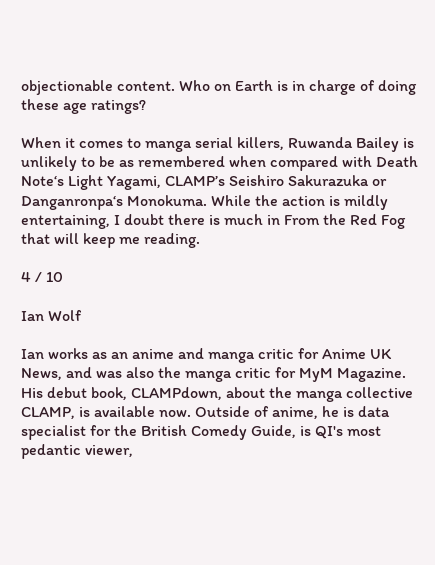objectionable content. Who on Earth is in charge of doing these age ratings?

When it comes to manga serial killers, Ruwanda Bailey is unlikely to be as remembered when compared with Death Note‘s Light Yagami, CLAMP’s Seishiro Sakurazuka or Danganronpa‘s Monokuma. While the action is mildly entertaining, I doubt there is much in From the Red Fog that will keep me reading.

4 / 10

Ian Wolf

Ian works as an anime and manga critic for Anime UK News, and was also the manga critic for MyM Magazine. His debut book, CLAMPdown, about the manga collective CLAMP, is available now. Outside of anime, he is data specialist for the British Comedy Guide, is QI's most pedantic viewer,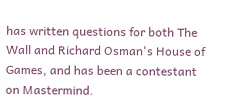has written questions for both The Wall and Richard Osman's House of Games, and has been a contestant on Mastermind.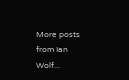More posts from Ian Wolf...